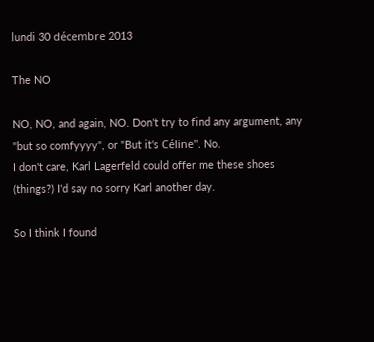lundi 30 décembre 2013

The NO

NO, NO, and again, NO. Don't try to find any argument, any "but so comfyyyy", or "But it's Céline". No.
I don't care, Karl Lagerfeld could offer me these shoes (things?) I'd say no sorry Karl another day.

So I think I found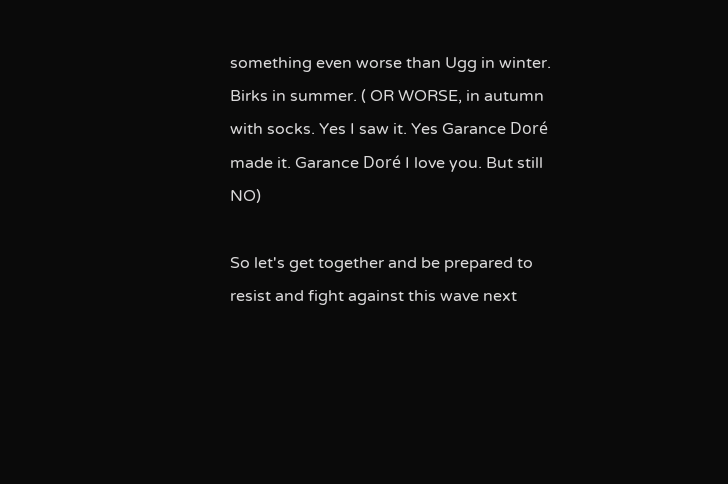something even worse than Ugg in winter.
Birks in summer. ( OR WORSE, in autumn with socks. Yes I saw it. Yes Garance Doré made it. Garance Doré I love you. But still NO)

So let's get together and be prepared to resist and fight against this wave next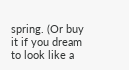spring. (Or buy it if you dream to look like a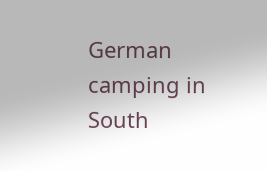German camping in South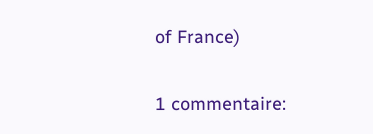of France)

1 commentaire: